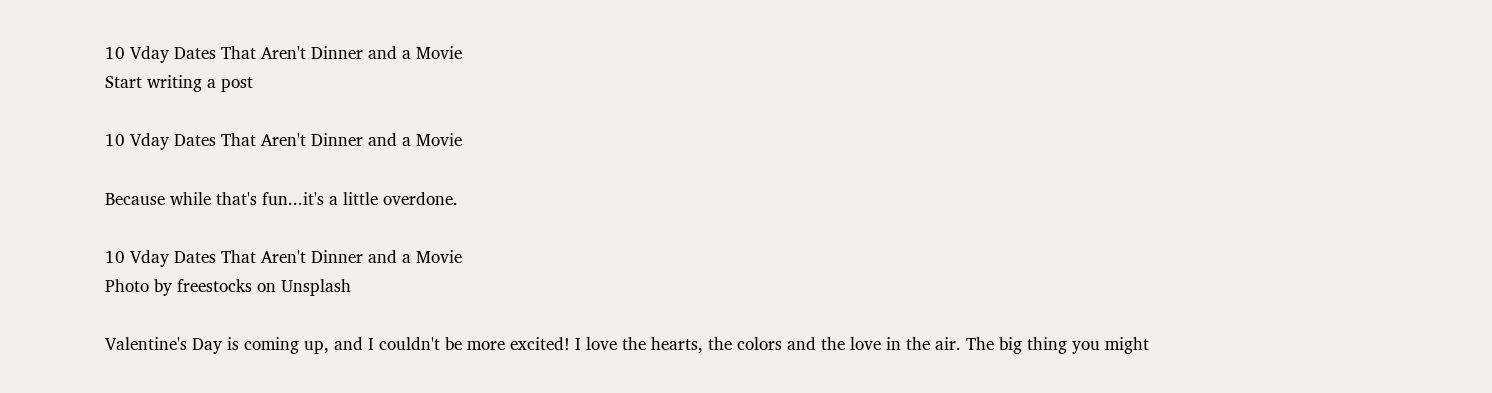10 Vday Dates That Aren't Dinner and a Movie
Start writing a post

10 Vday Dates That Aren't Dinner and a Movie

Because while that's fun...it's a little overdone.

10 Vday Dates That Aren't Dinner and a Movie
Photo by freestocks on Unsplash

Valentine's Day is coming up, and I couldn't be more excited! I love the hearts, the colors and the love in the air. The big thing you might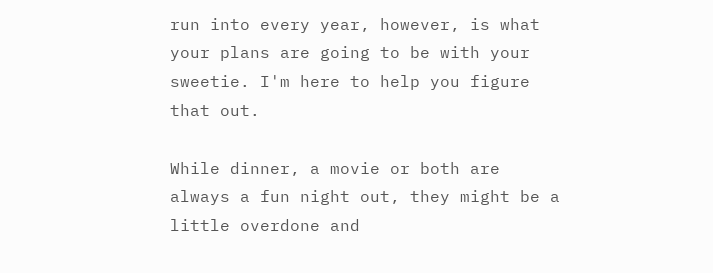run into every year, however, is what your plans are going to be with your sweetie. I'm here to help you figure that out.

While dinner, a movie or both are always a fun night out, they might be a little overdone and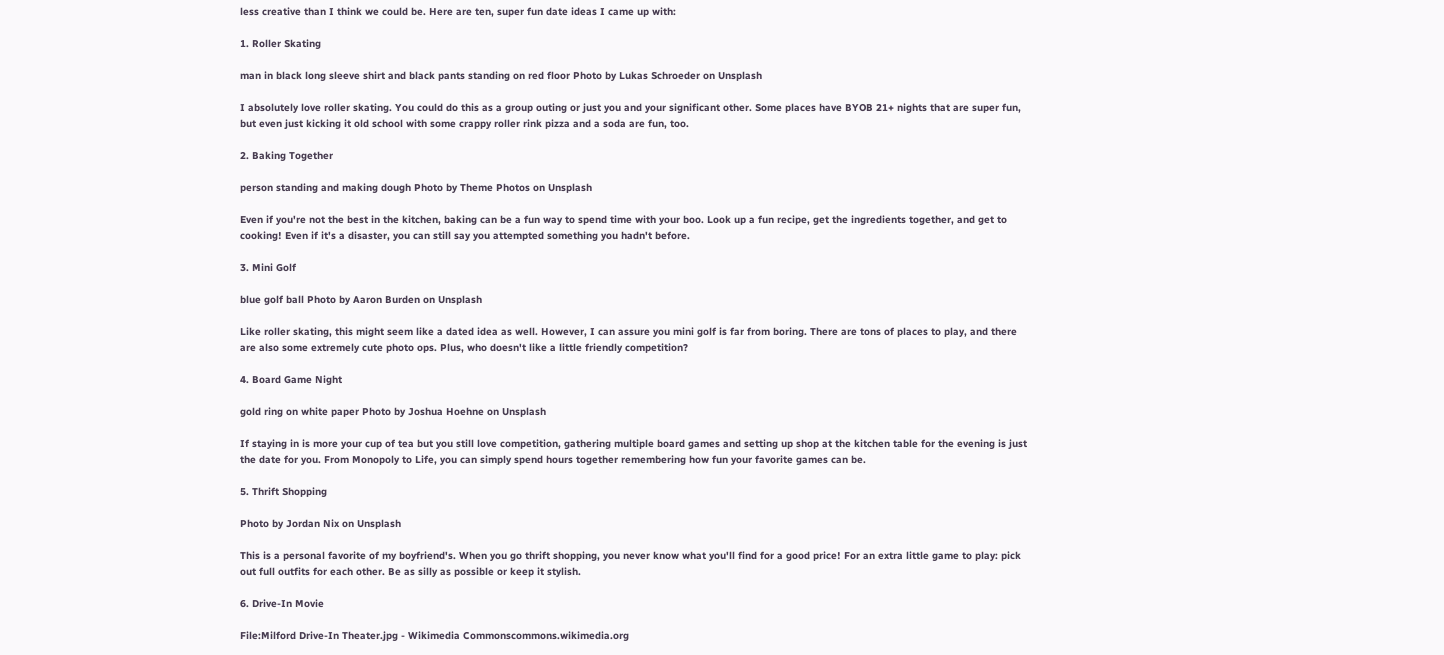less creative than I think we could be. Here are ten, super fun date ideas I came up with:

1. Roller Skating

man in black long sleeve shirt and black pants standing on red floor Photo by Lukas Schroeder on Unsplash

I absolutely love roller skating. You could do this as a group outing or just you and your significant other. Some places have BYOB 21+ nights that are super fun, but even just kicking it old school with some crappy roller rink pizza and a soda are fun, too.

2. Baking Together

person standing and making dough Photo by Theme Photos on Unsplash

Even if you're not the best in the kitchen, baking can be a fun way to spend time with your boo. Look up a fun recipe, get the ingredients together, and get to cooking! Even if it's a disaster, you can still say you attempted something you hadn't before.

3. Mini Golf

blue golf ball Photo by Aaron Burden on Unsplash

Like roller skating, this might seem like a dated idea as well. However, I can assure you mini golf is far from boring. There are tons of places to play, and there are also some extremely cute photo ops. Plus, who doesn't like a little friendly competition?

4. Board Game Night

gold ring on white paper Photo by Joshua Hoehne on Unsplash

If staying in is more your cup of tea but you still love competition, gathering multiple board games and setting up shop at the kitchen table for the evening is just the date for you. From Monopoly to Life, you can simply spend hours together remembering how fun your favorite games can be.

5. Thrift Shopping

Photo by Jordan Nix on Unsplash

This is a personal favorite of my boyfriend's. When you go thrift shopping, you never know what you'll find for a good price! For an extra little game to play: pick out full outfits for each other. Be as silly as possible or keep it stylish.

6. Drive-In Movie

File:Milford Drive-In Theater.jpg - Wikimedia Commonscommons.wikimedia.org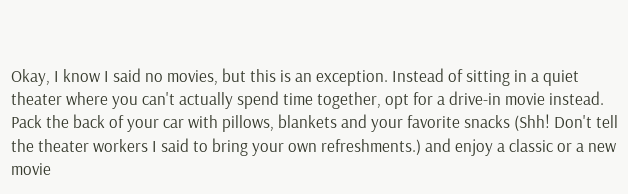Okay, I know I said no movies, but this is an exception. Instead of sitting in a quiet theater where you can't actually spend time together, opt for a drive-in movie instead. Pack the back of your car with pillows, blankets and your favorite snacks (Shh! Don't tell the theater workers I said to bring your own refreshments.) and enjoy a classic or a new movie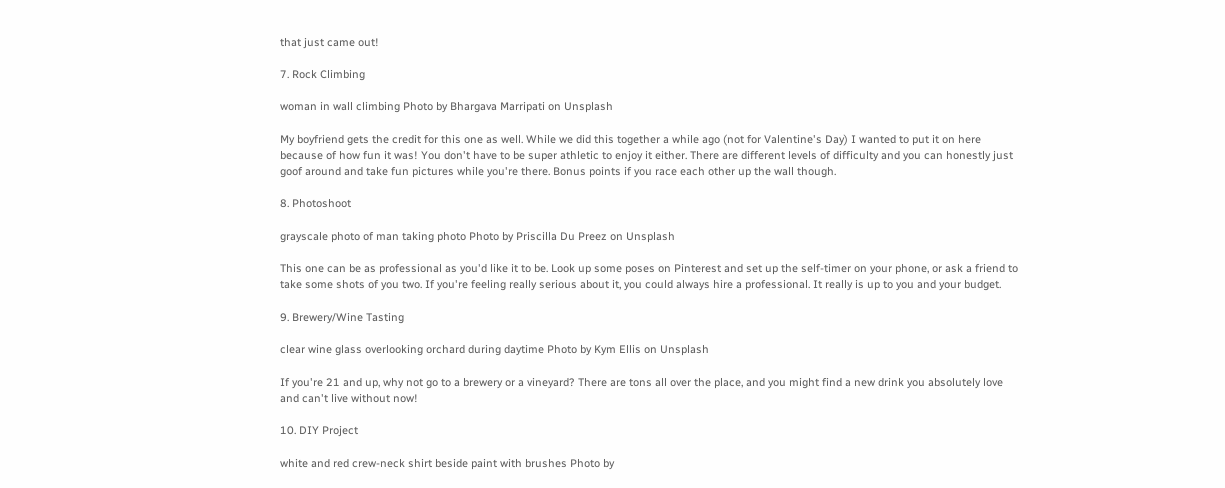that just came out!

7. Rock Climbing

woman in wall climbing Photo by Bhargava Marripati on Unsplash

My boyfriend gets the credit for this one as well. While we did this together a while ago (not for Valentine's Day) I wanted to put it on here because of how fun it was! You don't have to be super athletic to enjoy it either. There are different levels of difficulty and you can honestly just goof around and take fun pictures while you're there. Bonus points if you race each other up the wall though.

8. Photoshoot

grayscale photo of man taking photo Photo by Priscilla Du Preez on Unsplash

This one can be as professional as you'd like it to be. Look up some poses on Pinterest and set up the self-timer on your phone, or ask a friend to take some shots of you two. If you're feeling really serious about it, you could always hire a professional. It really is up to you and your budget.

9. Brewery/Wine Tasting

clear wine glass overlooking orchard during daytime Photo by Kym Ellis on Unsplash

If you're 21 and up, why not go to a brewery or a vineyard? There are tons all over the place, and you might find a new drink you absolutely love and can't live without now!

10. DIY Project

white and red crew-neck shirt beside paint with brushes Photo by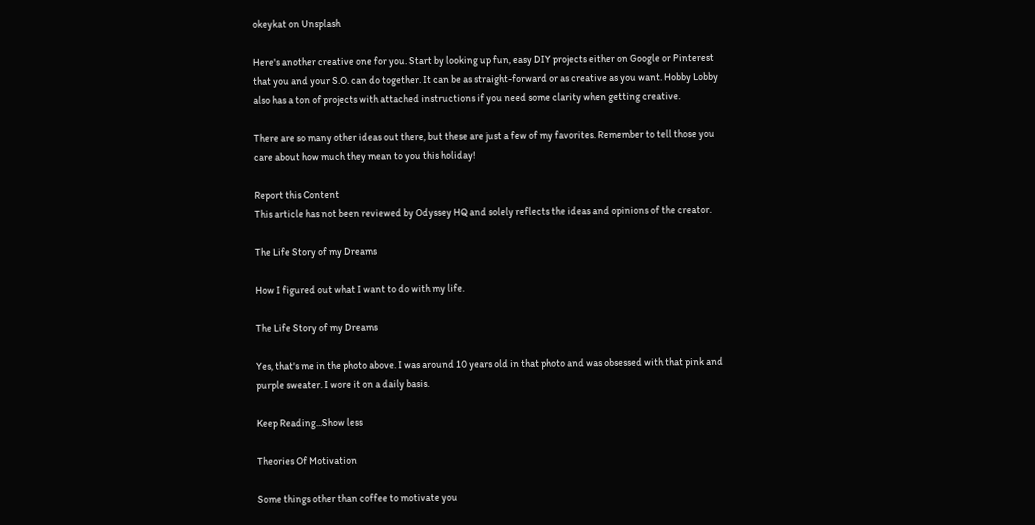okeykat on Unsplash

Here's another creative one for you. Start by looking up fun, easy DIY projects either on Google or Pinterest that you and your S.O. can do together. It can be as straight-forward or as creative as you want. Hobby Lobby also has a ton of projects with attached instructions if you need some clarity when getting creative.

There are so many other ideas out there, but these are just a few of my favorites. Remember to tell those you care about how much they mean to you this holiday!

Report this Content
This article has not been reviewed by Odyssey HQ and solely reflects the ideas and opinions of the creator.

The Life Story of my Dreams

How I figured out what I want to do with my life.

The Life Story of my Dreams

Yes, that's me in the photo above. I was around 10 years old in that photo and was obsessed with that pink and purple sweater. I wore it on a daily basis.

Keep Reading...Show less

Theories Of Motivation

Some things other than coffee to motivate you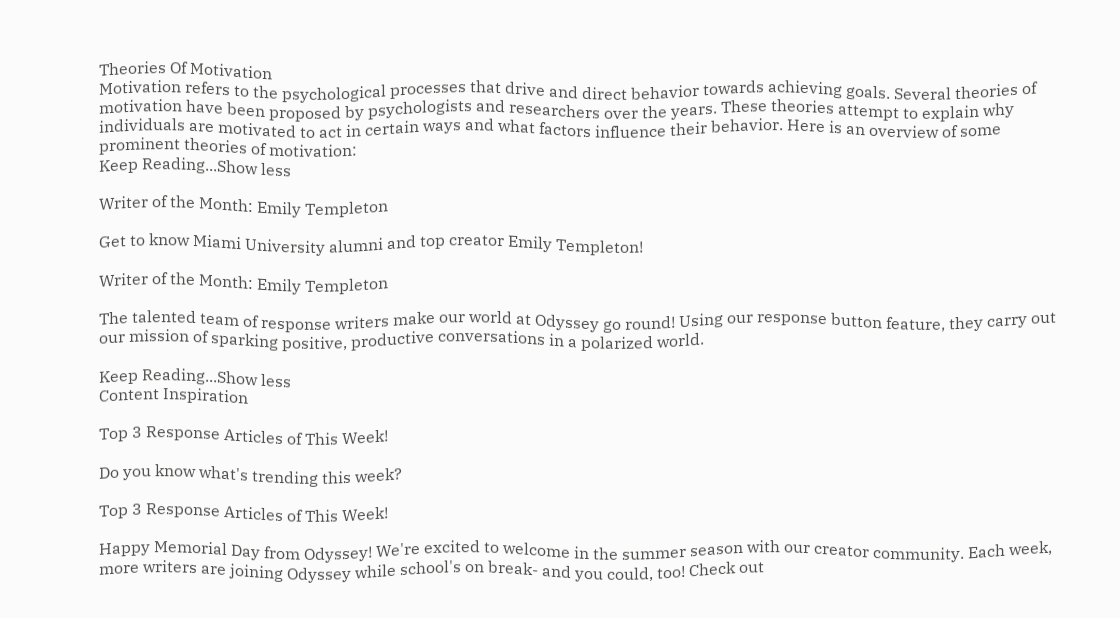Theories Of Motivation
Motivation refers to the psychological processes that drive and direct behavior towards achieving goals. Several theories of motivation have been proposed by psychologists and researchers over the years. These theories attempt to explain why individuals are motivated to act in certain ways and what factors influence their behavior. Here is an overview of some prominent theories of motivation:
Keep Reading...Show less

Writer of the Month: Emily Templeton

Get to know Miami University alumni and top creator Emily Templeton!

Writer of the Month: Emily Templeton

The talented team of response writers make our world at Odyssey go round! Using our response button feature, they carry out our mission of sparking positive, productive conversations in a polarized world.

Keep Reading...Show less
Content Inspiration

Top 3 Response Articles of This Week!

Do you know what's trending this week?

Top 3 Response Articles of This Week!

Happy Memorial Day from Odyssey! We're excited to welcome in the summer season with our creator community. Each week, more writers are joining Odyssey while school's on break- and you could, too! Check out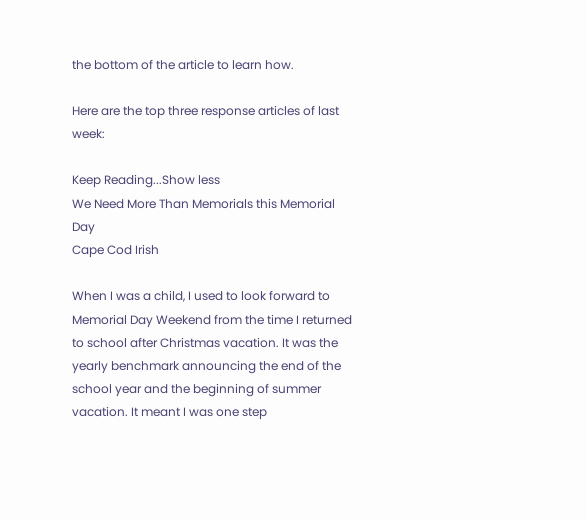the bottom of the article to learn how.

Here are the top three response articles of last week:

Keep Reading...Show less
We Need More Than Memorials this Memorial Day
Cape Cod Irish

When I was a child, I used to look forward to Memorial Day Weekend from the time I returned to school after Christmas vacation. It was the yearly benchmark announcing the end of the school year and the beginning of summer vacation. It meant I was one step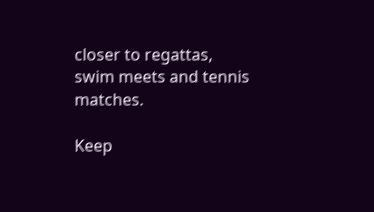closer to regattas, swim meets and tennis matches.

Keep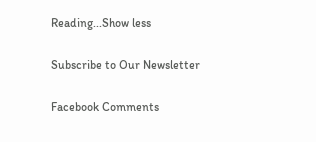Reading...Show less

Subscribe to Our Newsletter

Facebook Comments